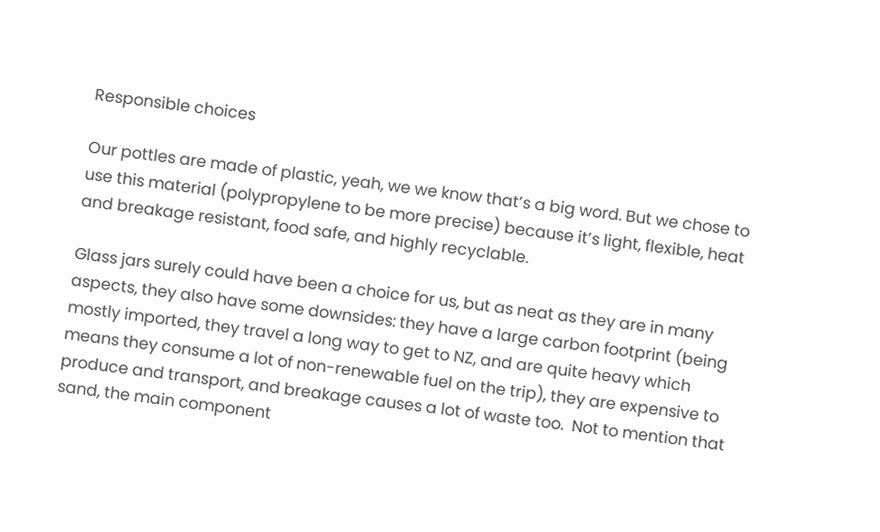Responsible choices

Our pottles are made of plastic, yeah, we we know that’s a big word. But we chose to use this material (polypropylene to be more precise) because it’s light, flexible, heat and breakage resistant, food safe, and highly recyclable.

Glass jars surely could have been a choice for us, but as neat as they are in many aspects, they also have some downsides: they have a large carbon footprint (being mostly imported, they travel a long way to get to NZ, and are quite heavy which means they consume a lot of non-renewable fuel on the trip), they are expensive to produce and transport, and breakage causes a lot of waste too.  Not to mention that sand, the main component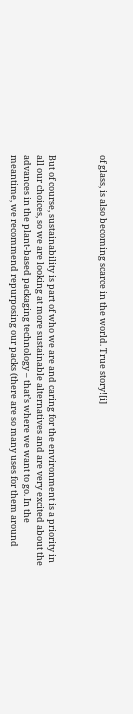of glass, is also becoming scarce in the world. True story![i]



But of course, sustainability is part of who we are and caring for the environment is a priority in all our choices, so we are looking at more sustainable alternatives and are very excited about the advances in the plant-based packaging technology – that’s where we want to go. In the meantime, we recommend repurposing our packs (there are so many uses for them around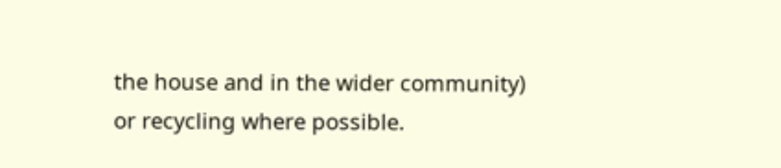the house and in the wider community) or recycling where possible.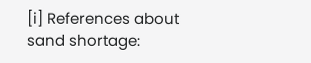[i] References about sand shortage: